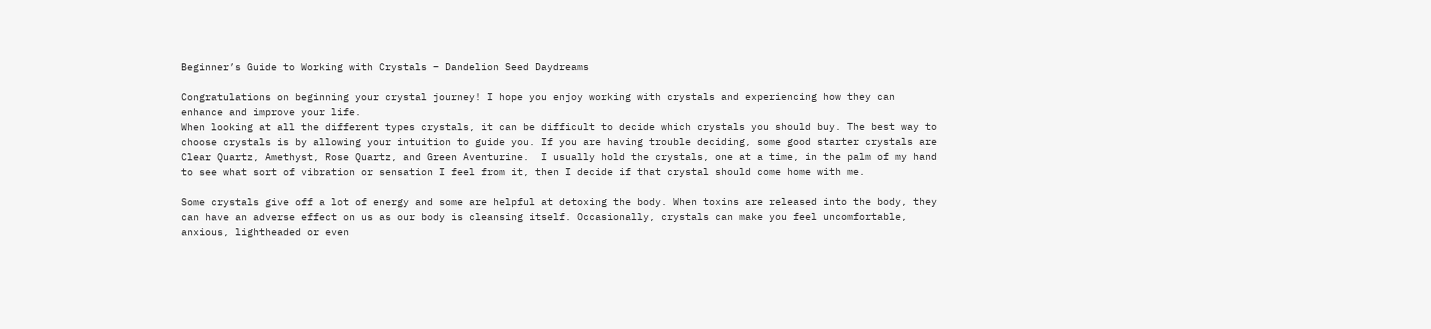Beginner’s Guide to Working with Crystals – Dandelion Seed Daydreams

Congratulations on beginning your crystal journey! I hope you enjoy working with crystals and experiencing how they can enhance and improve your life.
When looking at all the different types crystals, it can be difficult to decide which crystals you should buy. The best way to choose crystals is by allowing your intuition to guide you. If you are having trouble deciding, some good starter crystals are Clear Quartz, Amethyst, Rose Quartz, and Green Aventurine.  I usually hold the crystals, one at a time, in the palm of my hand to see what sort of vibration or sensation I feel from it, then I decide if that crystal should come home with me.

Some crystals give off a lot of energy and some are helpful at detoxing the body. When toxins are released into the body, they can have an adverse effect on us as our body is cleansing itself. Occasionally, crystals can make you feel uncomfortable, anxious, lightheaded or even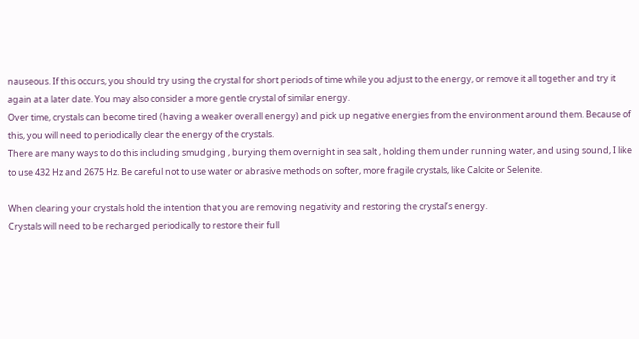nauseous. If this occurs, you should try using the crystal for short periods of time while you adjust to the energy, or remove it all together and try it again at a later date. You may also consider a more gentle crystal of similar energy.
Over time, crystals can become tired (having a weaker overall energy) and pick up negative energies from the environment around them. Because of this, you will need to periodically clear the energy of the crystals.
There are many ways to do this including smudging , burying them overnight in sea salt , holding them under running water, and using sound, I like to use 432 Hz and 2675 Hz. Be careful not to use water or abrasive methods on softer, more fragile crystals, like Calcite or Selenite.

When clearing your crystals hold the intention that you are removing negativity and restoring the crystal’s energy.
Crystals will need to be recharged periodically to restore their full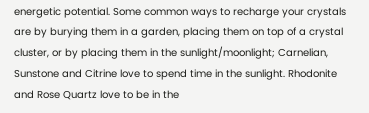energetic potential. Some common ways to recharge your crystals are by burying them in a garden, placing them on top of a crystal cluster, or by placing them in the sunlight/moonlight; Carnelian, Sunstone and Citrine love to spend time in the sunlight. Rhodonite and Rose Quartz love to be in the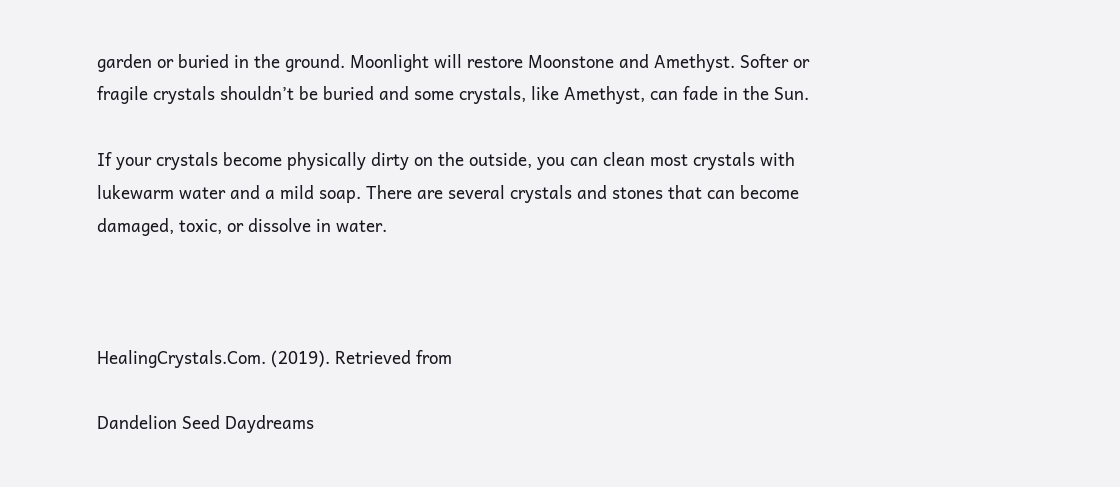garden or buried in the ground. Moonlight will restore Moonstone and Amethyst. Softer or fragile crystals shouldn’t be buried and some crystals, like Amethyst, can fade in the Sun.

If your crystals become physically dirty on the outside, you can clean most crystals with lukewarm water and a mild soap. There are several crystals and stones that can become damaged, toxic, or dissolve in water.



HealingCrystals.Com. (2019). Retrieved from

Dandelion Seed Daydreams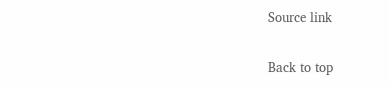Source link

Back to top